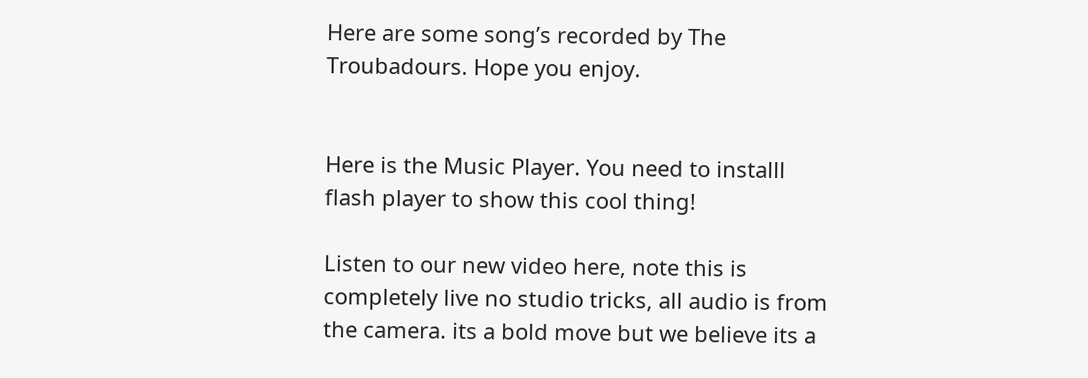Here are some song’s recorded by The Troubadours. Hope you enjoy.


Here is the Music Player. You need to installl flash player to show this cool thing!

Listen to our new video here, note this is completely live no studio tricks, all audio is from the camera. its a bold move but we believe its a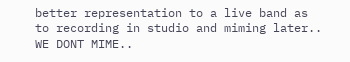better representation to a live band as to recording in studio and miming later..  WE DONT MIME..